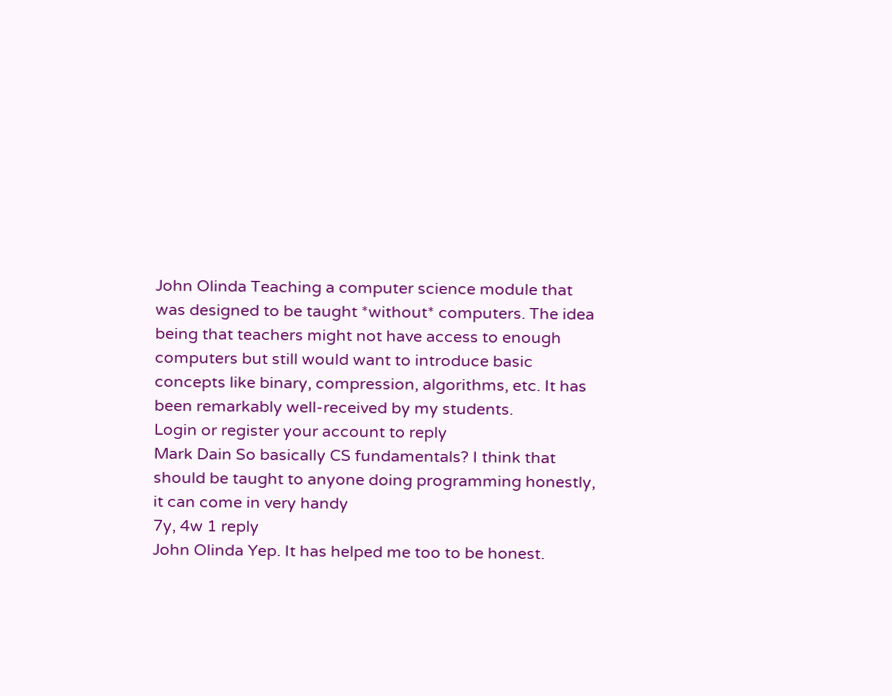John Olinda Teaching a computer science module that was designed to be taught *without* computers. The idea being that teachers might not have access to enough computers but still would want to introduce basic concepts like binary, compression, algorithms, etc. It has been remarkably well-received by my students.
Login or register your account to reply
Mark Dain So basically CS fundamentals? I think that should be taught to anyone doing programming honestly, it can come in very handy
7y, 4w 1 reply
John Olinda Yep. It has helped me too to be honest.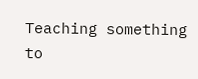Teaching something to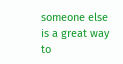someone else is a great way to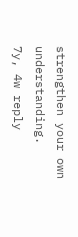strengthen your own understanding.
7y, 4w reply